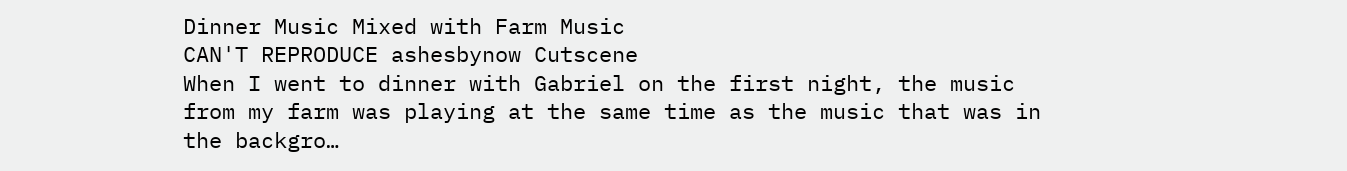Dinner Music Mixed with Farm Music
CAN'T REPRODUCE ashesbynow Cutscene
When I went to dinner with Gabriel on the first night, the music from my farm was playing at the same time as the music that was in the backgro…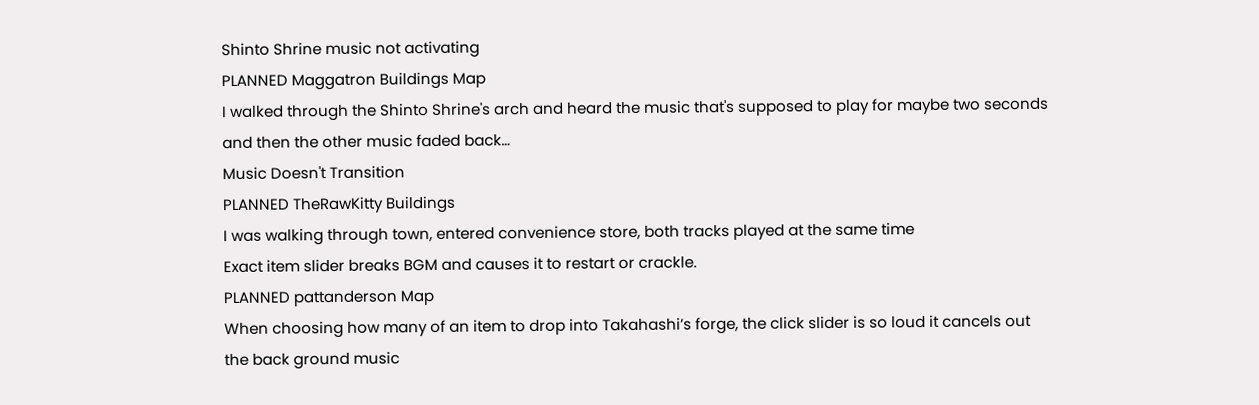Shinto Shrine music not activating
PLANNED Maggatron Buildings Map
I walked through the Shinto Shrine's arch and heard the music that's supposed to play for maybe two seconds and then the other music faded back…
Music Doesn't Transition
PLANNED TheRawKitty Buildings
I was walking through town, entered convenience store, both tracks played at the same time
Exact item slider breaks BGM and causes it to restart or crackle.
PLANNED pattanderson Map
When choosing how many of an item to drop into Takahashi’s forge, the click slider is so loud it cancels out the back ground music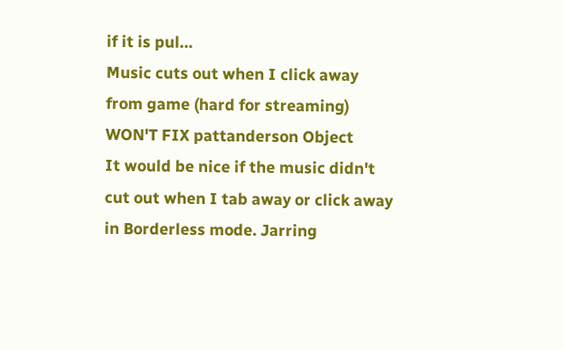if it is pul…
Music cuts out when I click away from game (hard for streaming)
WON'T FIX pattanderson Object
It would be nice if the music didn't cut out when I tab away or click away in Borderless mode. Jarring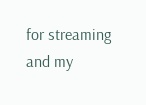for streaming and my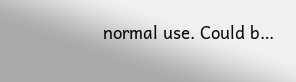normal use. Could b…